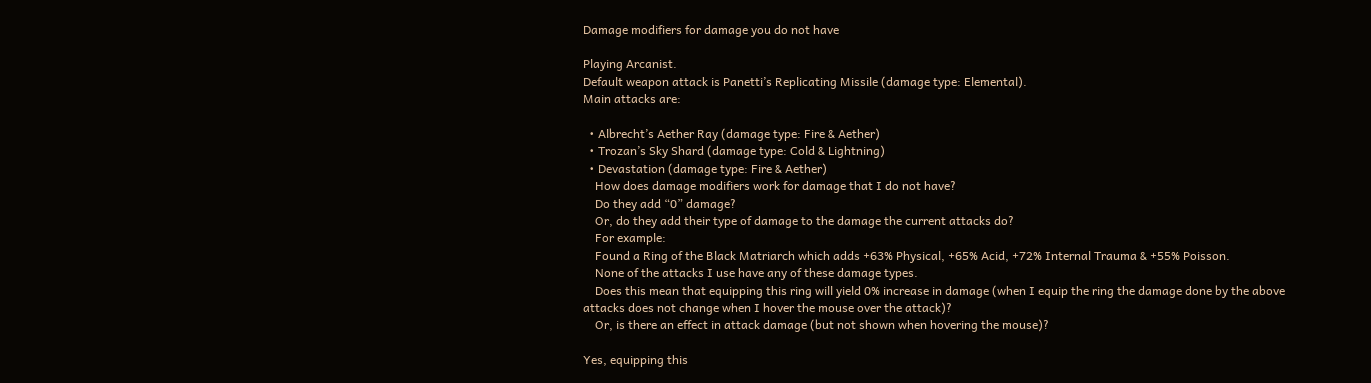Damage modifiers for damage you do not have

Playing Arcanist.
Default weapon attack is Panetti’s Replicating Missile (damage type: Elemental).
Main attacks are:

  • Albrecht’s Aether Ray (damage type: Fire & Aether)
  • Trozan’s Sky Shard (damage type: Cold & Lightning)
  • Devastation (damage type: Fire & Aether)
    How does damage modifiers work for damage that I do not have?
    Do they add “0” damage?
    Or, do they add their type of damage to the damage the current attacks do?
    For example:
    Found a Ring of the Black Matriarch which adds +63% Physical, +65% Acid, +72% Internal Trauma & +55% Poisson.
    None of the attacks I use have any of these damage types.
    Does this mean that equipping this ring will yield 0% increase in damage (when I equip the ring the damage done by the above attacks does not change when I hover the mouse over the attack)?
    Or, is there an effect in attack damage (but not shown when hovering the mouse)?

Yes, equipping this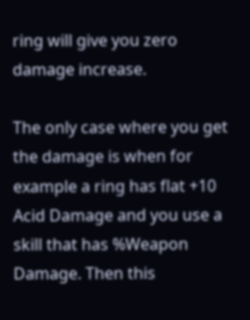ring will give you zero damage increase.

The only case where you get the damage is when for example a ring has flat +10 Acid Damage and you use a skill that has %Weapon Damage. Then this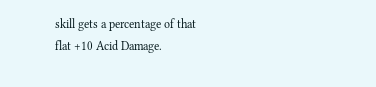skill gets a percentage of that flat +10 Acid Damage.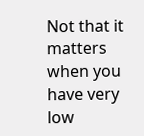Not that it matters when you have very low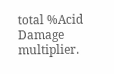total %Acid Damage multiplier.